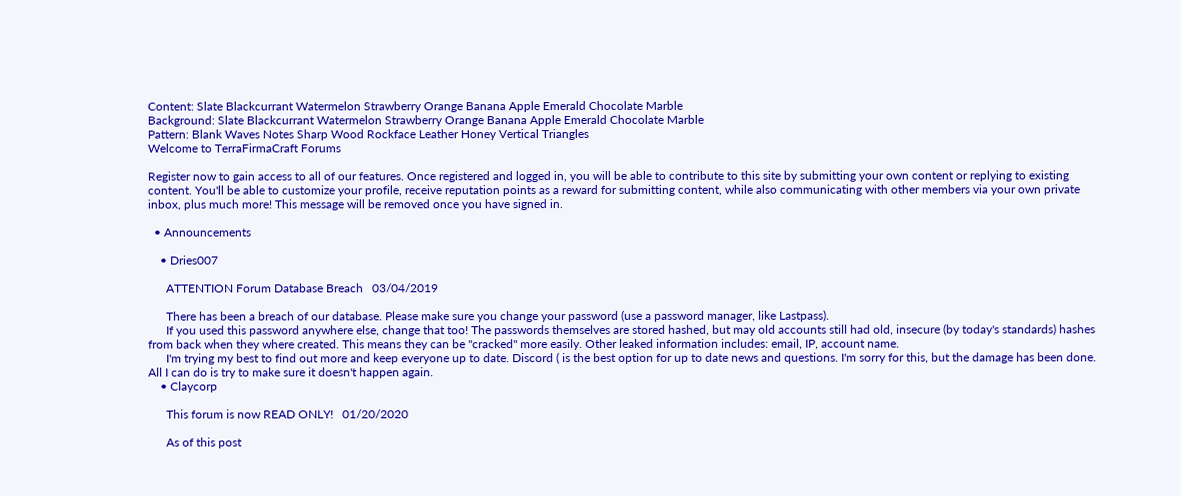Content: Slate Blackcurrant Watermelon Strawberry Orange Banana Apple Emerald Chocolate Marble
Background: Slate Blackcurrant Watermelon Strawberry Orange Banana Apple Emerald Chocolate Marble
Pattern: Blank Waves Notes Sharp Wood Rockface Leather Honey Vertical Triangles
Welcome to TerraFirmaCraft Forums

Register now to gain access to all of our features. Once registered and logged in, you will be able to contribute to this site by submitting your own content or replying to existing content. You'll be able to customize your profile, receive reputation points as a reward for submitting content, while also communicating with other members via your own private inbox, plus much more! This message will be removed once you have signed in.

  • Announcements

    • Dries007

      ATTENTION Forum Database Breach   03/04/2019

      There has been a breach of our database. Please make sure you change your password (use a password manager, like Lastpass).
      If you used this password anywhere else, change that too! The passwords themselves are stored hashed, but may old accounts still had old, insecure (by today's standards) hashes from back when they where created. This means they can be "cracked" more easily. Other leaked information includes: email, IP, account name.
      I'm trying my best to find out more and keep everyone up to date. Discord ( is the best option for up to date news and questions. I'm sorry for this, but the damage has been done. All I can do is try to make sure it doesn't happen again.
    • Claycorp

      This forum is now READ ONLY!   01/20/2020

      As of this post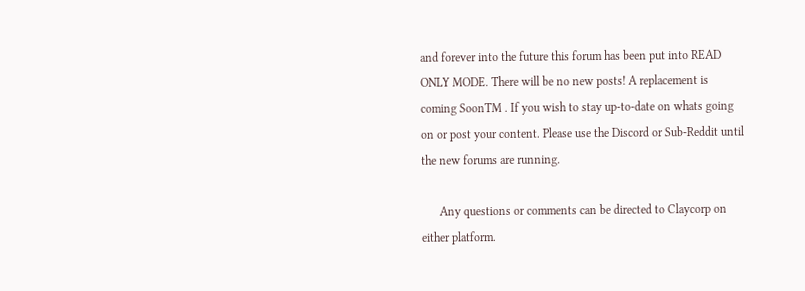and forever into the future this forum has been put into READ ONLY MODE. There will be no new posts! A replacement is coming SoonTM . If you wish to stay up-to-date on whats going on or post your content. Please use the Discord or Sub-Reddit until the new forums are running.

      Any questions or comments can be directed to Claycorp on either platform.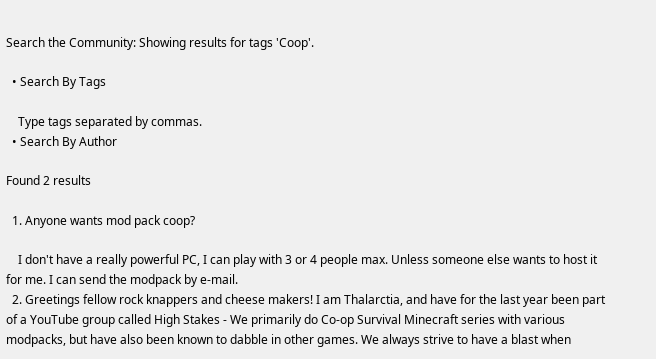Search the Community: Showing results for tags 'Coop'.

  • Search By Tags

    Type tags separated by commas.
  • Search By Author

Found 2 results

  1. Anyone wants mod pack coop?

    I don't have a really powerful PC, I can play with 3 or 4 people max. Unless someone else wants to host it for me. I can send the modpack by e-mail.
  2. Greetings fellow rock knappers and cheese makers! I am Thalarctia, and have for the last year been part of a YouTube group called High Stakes - We primarily do Co-op Survival Minecraft series with various modpacks, but have also been known to dabble in other games. We always strive to have a blast when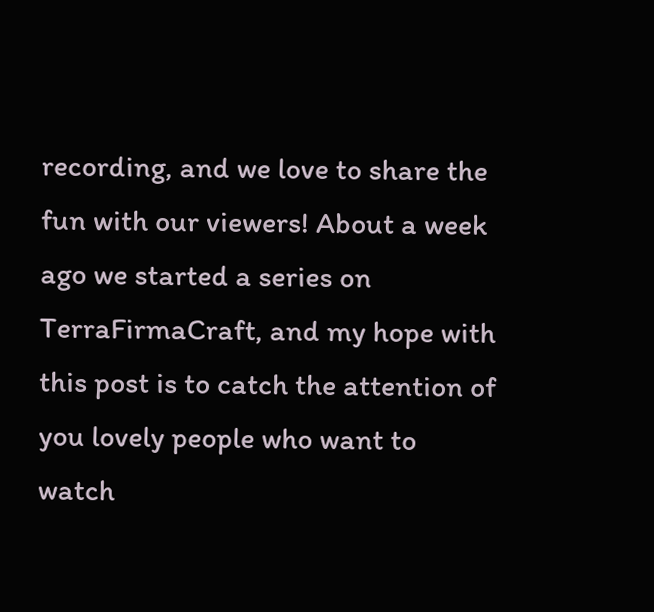recording, and we love to share the fun with our viewers! About a week ago we started a series on TerraFirmaCraft, and my hope with this post is to catch the attention of you lovely people who want to watch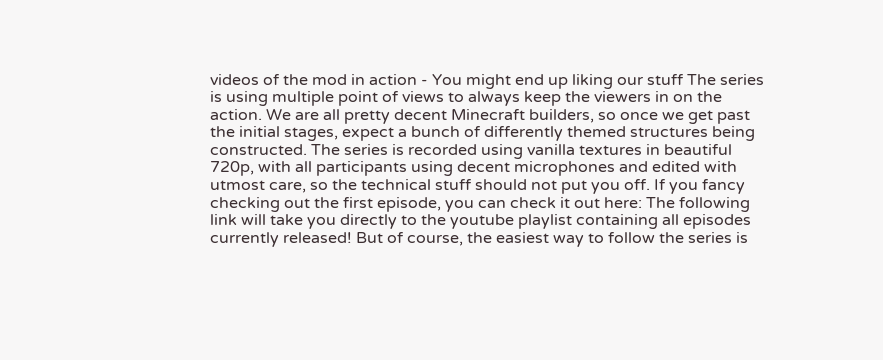videos of the mod in action - You might end up liking our stuff The series is using multiple point of views to always keep the viewers in on the action. We are all pretty decent Minecraft builders, so once we get past the initial stages, expect a bunch of differently themed structures being constructed. The series is recorded using vanilla textures in beautiful 720p, with all participants using decent microphones and edited with utmost care, so the technical stuff should not put you off. If you fancy checking out the first episode, you can check it out here: The following link will take you directly to the youtube playlist containing all episodes currently released! But of course, the easiest way to follow the series is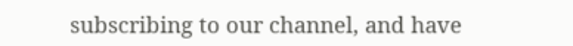subscribing to our channel, and have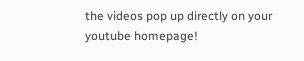the videos pop up directly on your youtube homepage!